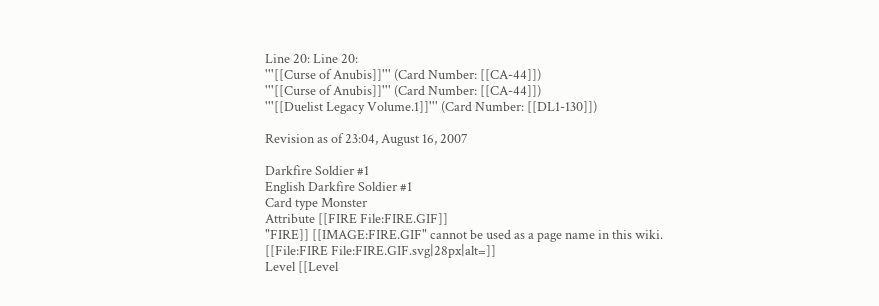Line 20: Line 20:
'''[[Curse of Anubis]]''' (Card Number: [[CA-44]])
'''[[Curse of Anubis]]''' (Card Number: [[CA-44]])
'''[[Duelist Legacy Volume.1]]''' (Card Number: [[DL1-130]])

Revision as of 23:04, August 16, 2007

Darkfire Soldier #1
English Darkfire Soldier #1
Card type Monster
Attribute [[FIRE File:FIRE.GIF]]
"FIRE]] [[IMAGE:FIRE.GIF" cannot be used as a page name in this wiki.
[[File:FIRE File:FIRE.GIF.svg|28px|alt=]]
Level [[Level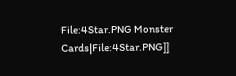File:4Star.PNG Monster Cards|File:4Star.PNG]]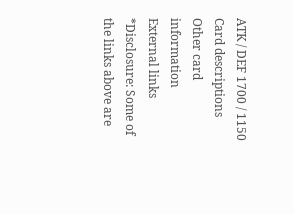ATK / DEF 1700 / 1150
Card descriptions
Other card information
External links
*Disclosure: Some of the links above are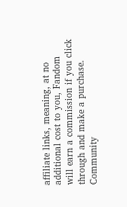affiliate links, meaning, at no additional cost to you, Fandom will earn a commission if you click through and make a purchase. Community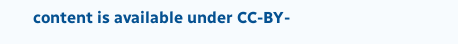content is available under CC-BY-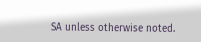SA unless otherwise noted.